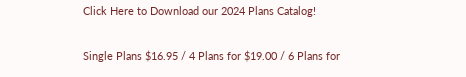Click Here to Download our 2024 Plans Catalog!

Single Plans $16.95 / 4 Plans for $19.00 / 6 Plans for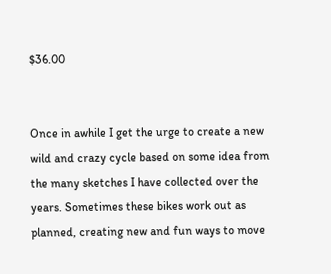$36.00


Once in awhile I get the urge to create a new wild and crazy cycle based on some idea from the many sketches I have collected over the years. Sometimes these bikes work out as planned, creating new and fun ways to move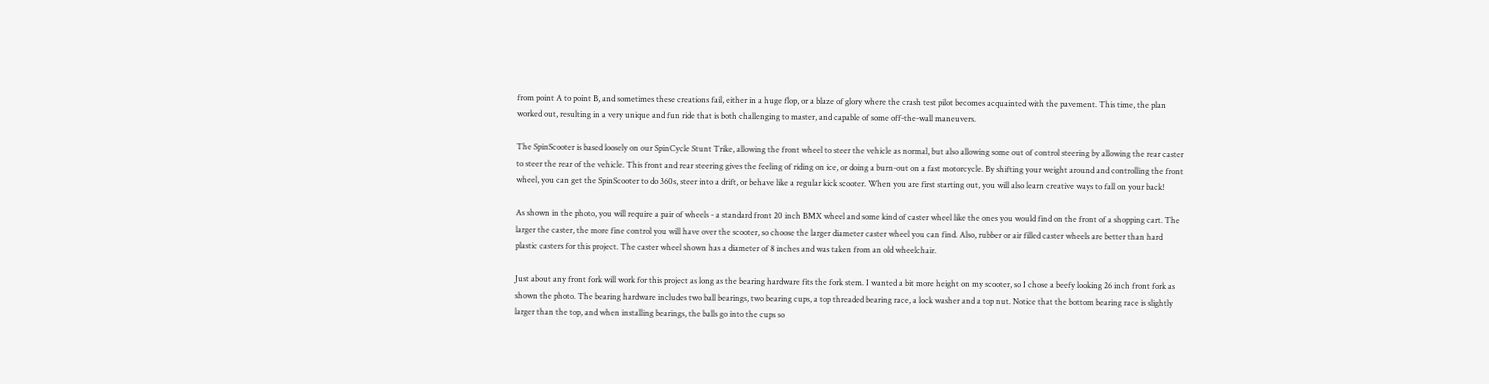from point A to point B, and sometimes these creations fail, either in a huge flop, or a blaze of glory where the crash test pilot becomes acquainted with the pavement. This time, the plan worked out, resulting in a very unique and fun ride that is both challenging to master, and capable of some off-the-wall maneuvers.

The SpinScooter is based loosely on our SpinCycle Stunt Trike, allowing the front wheel to steer the vehicle as normal, but also allowing some out of control steering by allowing the rear caster to steer the rear of the vehicle. This front and rear steering gives the feeling of riding on ice, or doing a burn-out on a fast motorcycle. By shifting your weight around and controlling the front wheel, you can get the SpinScooter to do 360s, steer into a drift, or behave like a regular kick scooter. When you are first starting out, you will also learn creative ways to fall on your back!

As shown in the photo, you will require a pair of wheels - a standard front 20 inch BMX wheel and some kind of caster wheel like the ones you would find on the front of a shopping cart. The larger the caster, the more fine control you will have over the scooter, so choose the larger diameter caster wheel you can find. Also, rubber or air filled caster wheels are better than hard plastic casters for this project. The caster wheel shown has a diameter of 8 inches and was taken from an old wheelchair.

Just about any front fork will work for this project as long as the bearing hardware fits the fork stem. I wanted a bit more height on my scooter, so I chose a beefy looking 26 inch front fork as shown the photo. The bearing hardware includes two ball bearings, two bearing cups, a top threaded bearing race, a lock washer and a top nut. Notice that the bottom bearing race is slightly larger than the top, and when installing bearings, the balls go into the cups so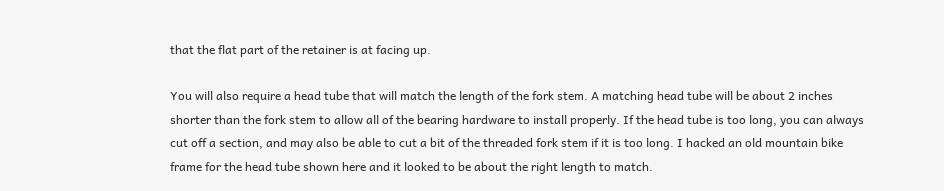that the flat part of the retainer is at facing up.

You will also require a head tube that will match the length of the fork stem. A matching head tube will be about 2 inches shorter than the fork stem to allow all of the bearing hardware to install properly. If the head tube is too long, you can always cut off a section, and may also be able to cut a bit of the threaded fork stem if it is too long. I hacked an old mountain bike frame for the head tube shown here and it looked to be about the right length to match.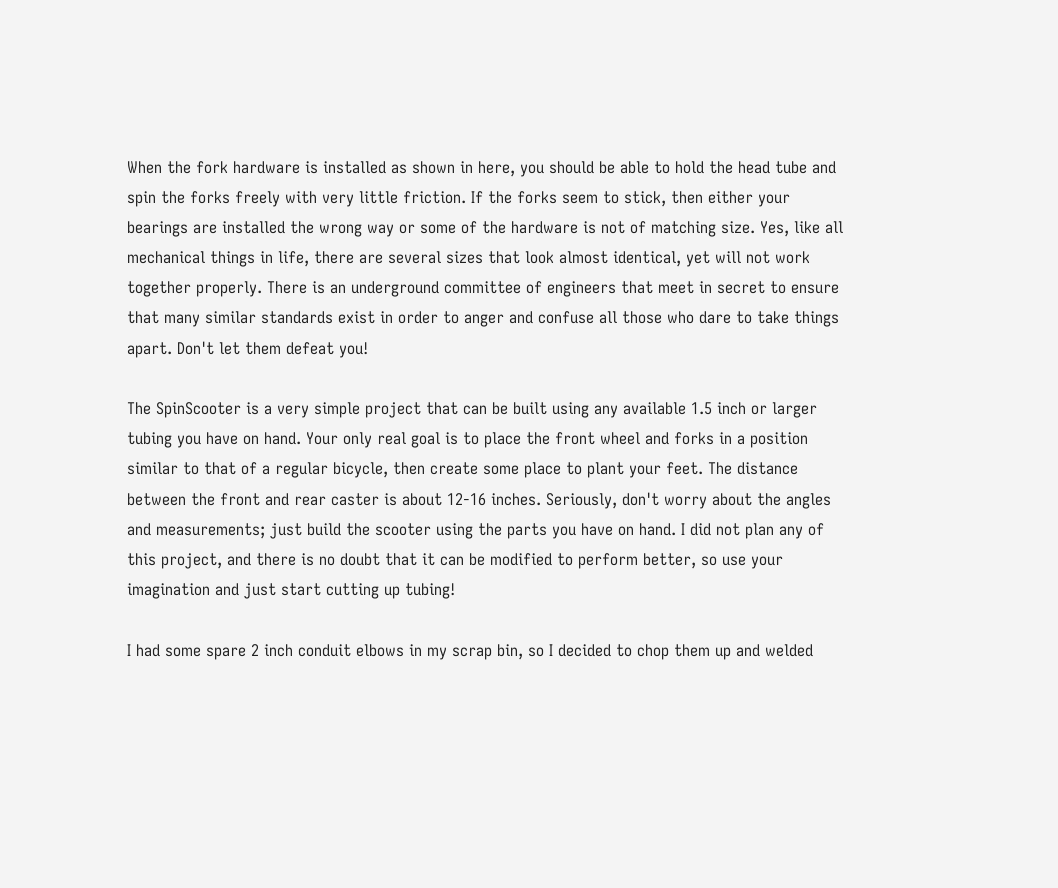When the fork hardware is installed as shown in here, you should be able to hold the head tube and spin the forks freely with very little friction. If the forks seem to stick, then either your bearings are installed the wrong way or some of the hardware is not of matching size. Yes, like all mechanical things in life, there are several sizes that look almost identical, yet will not work together properly. There is an underground committee of engineers that meet in secret to ensure that many similar standards exist in order to anger and confuse all those who dare to take things apart. Don't let them defeat you!

The SpinScooter is a very simple project that can be built using any available 1.5 inch or larger tubing you have on hand. Your only real goal is to place the front wheel and forks in a position similar to that of a regular bicycle, then create some place to plant your feet. The distance between the front and rear caster is about 12-16 inches. Seriously, don't worry about the angles and measurements; just build the scooter using the parts you have on hand. I did not plan any of this project, and there is no doubt that it can be modified to perform better, so use your imagination and just start cutting up tubing!

I had some spare 2 inch conduit elbows in my scrap bin, so I decided to chop them up and welded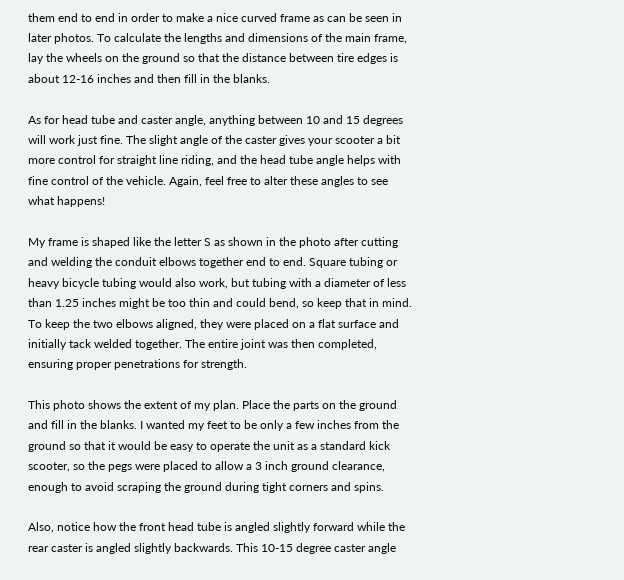them end to end in order to make a nice curved frame as can be seen in later photos. To calculate the lengths and dimensions of the main frame, lay the wheels on the ground so that the distance between tire edges is about 12-16 inches and then fill in the blanks.

As for head tube and caster angle, anything between 10 and 15 degrees will work just fine. The slight angle of the caster gives your scooter a bit more control for straight line riding, and the head tube angle helps with fine control of the vehicle. Again, feel free to alter these angles to see what happens!

My frame is shaped like the letter S as shown in the photo after cutting and welding the conduit elbows together end to end. Square tubing or heavy bicycle tubing would also work, but tubing with a diameter of less than 1.25 inches might be too thin and could bend, so keep that in mind. To keep the two elbows aligned, they were placed on a flat surface and initially tack welded together. The entire joint was then completed, ensuring proper penetrations for strength.

This photo shows the extent of my plan. Place the parts on the ground and fill in the blanks. I wanted my feet to be only a few inches from the ground so that it would be easy to operate the unit as a standard kick scooter, so the pegs were placed to allow a 3 inch ground clearance, enough to avoid scraping the ground during tight corners and spins.

Also, notice how the front head tube is angled slightly forward while the rear caster is angled slightly backwards. This 10-15 degree caster angle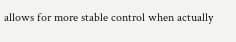allows for more stable control when actually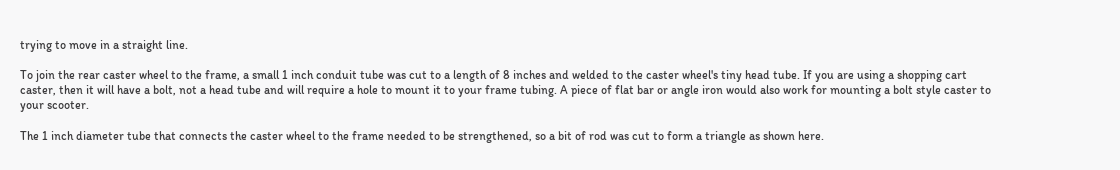trying to move in a straight line.

To join the rear caster wheel to the frame, a small 1 inch conduit tube was cut to a length of 8 inches and welded to the caster wheel's tiny head tube. If you are using a shopping cart caster, then it will have a bolt, not a head tube and will require a hole to mount it to your frame tubing. A piece of flat bar or angle iron would also work for mounting a bolt style caster to your scooter.

The 1 inch diameter tube that connects the caster wheel to the frame needed to be strengthened, so a bit of rod was cut to form a triangle as shown here.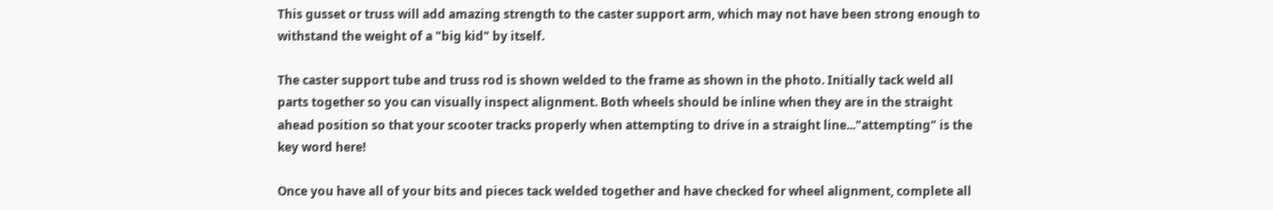This gusset or truss will add amazing strength to the caster support arm, which may not have been strong enough to withstand the weight of a "big kid" by itself.

The caster support tube and truss rod is shown welded to the frame as shown in the photo. Initially tack weld all parts together so you can visually inspect alignment. Both wheels should be inline when they are in the straight ahead position so that your scooter tracks properly when attempting to drive in a straight line..."attempting" is the key word here!

Once you have all of your bits and pieces tack welded together and have checked for wheel alignment, complete all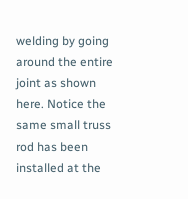welding by going around the entire joint as shown here. Notice the same small truss rod has been installed at the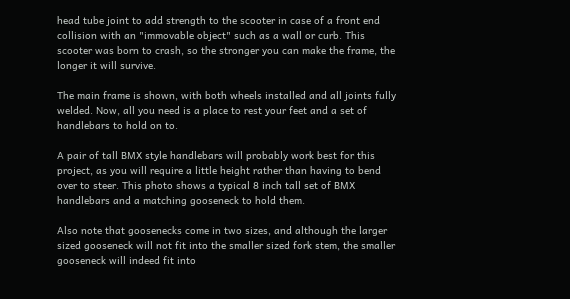head tube joint to add strength to the scooter in case of a front end collision with an "immovable object" such as a wall or curb. This scooter was born to crash, so the stronger you can make the frame, the longer it will survive.

The main frame is shown, with both wheels installed and all joints fully welded. Now, all you need is a place to rest your feet and a set of handlebars to hold on to.

A pair of tall BMX style handlebars will probably work best for this project, as you will require a little height rather than having to bend over to steer. This photo shows a typical 8 inch tall set of BMX handlebars and a matching gooseneck to hold them.

Also note that goosenecks come in two sizes, and although the larger sized gooseneck will not fit into the smaller sized fork stem, the smaller gooseneck will indeed fit into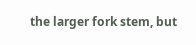the larger fork stem, but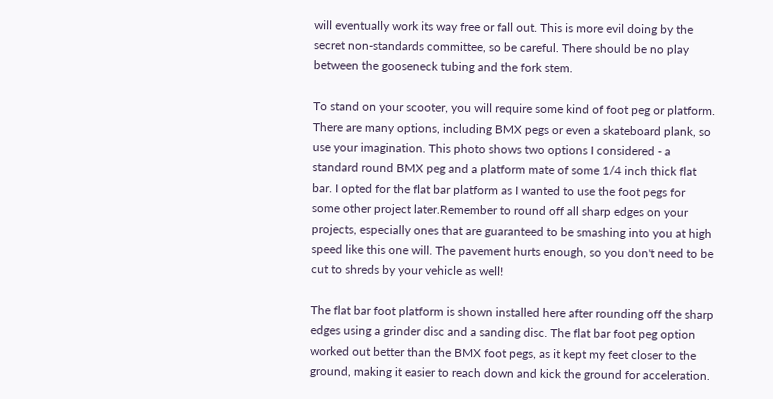will eventually work its way free or fall out. This is more evil doing by the secret non-standards committee, so be careful. There should be no play between the gooseneck tubing and the fork stem.

To stand on your scooter, you will require some kind of foot peg or platform. There are many options, including BMX pegs or even a skateboard plank, so use your imagination. This photo shows two options I considered - a standard round BMX peg and a platform mate of some 1/4 inch thick flat bar. I opted for the flat bar platform as I wanted to use the foot pegs for some other project later.Remember to round off all sharp edges on your projects, especially ones that are guaranteed to be smashing into you at high speed like this one will. The pavement hurts enough, so you don't need to be cut to shreds by your vehicle as well!

The flat bar foot platform is shown installed here after rounding off the sharp edges using a grinder disc and a sanding disc. The flat bar foot peg option worked out better than the BMX foot pegs, as it kept my feet closer to the ground, making it easier to reach down and kick the ground for acceleration.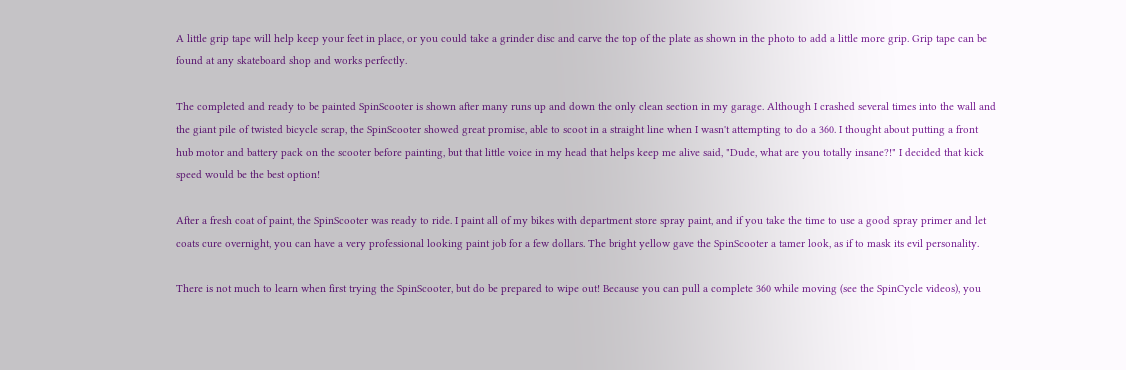A little grip tape will help keep your feet in place, or you could take a grinder disc and carve the top of the plate as shown in the photo to add a little more grip. Grip tape can be found at any skateboard shop and works perfectly.

The completed and ready to be painted SpinScooter is shown after many runs up and down the only clean section in my garage. Although I crashed several times into the wall and the giant pile of twisted bicycle scrap, the SpinScooter showed great promise, able to scoot in a straight line when I wasn't attempting to do a 360. I thought about putting a front hub motor and battery pack on the scooter before painting, but that little voice in my head that helps keep me alive said, "Dude, what are you totally insane?!" I decided that kick speed would be the best option!

After a fresh coat of paint, the SpinScooter was ready to ride. I paint all of my bikes with department store spray paint, and if you take the time to use a good spray primer and let coats cure overnight, you can have a very professional looking paint job for a few dollars. The bright yellow gave the SpinScooter a tamer look, as if to mask its evil personality.

There is not much to learn when first trying the SpinScooter, but do be prepared to wipe out! Because you can pull a complete 360 while moving (see the SpinCycle videos), you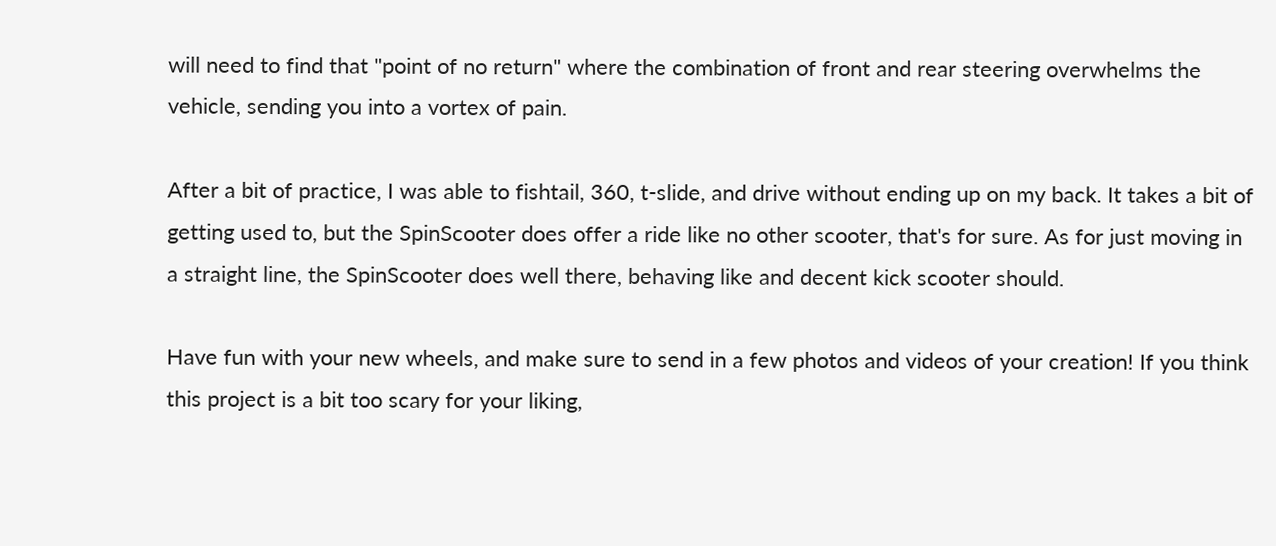will need to find that "point of no return" where the combination of front and rear steering overwhelms the vehicle, sending you into a vortex of pain.

After a bit of practice, I was able to fishtail, 360, t-slide, and drive without ending up on my back. It takes a bit of getting used to, but the SpinScooter does offer a ride like no other scooter, that's for sure. As for just moving in a straight line, the SpinScooter does well there, behaving like and decent kick scooter should.

Have fun with your new wheels, and make sure to send in a few photos and videos of your creation! If you think this project is a bit too scary for your liking,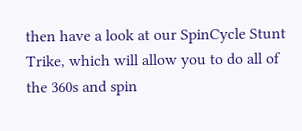then have a look at our SpinCycle Stunt Trike, which will allow you to do all of the 360s and spin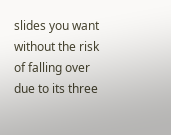slides you want without the risk of falling over due to its three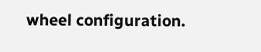wheel configuration.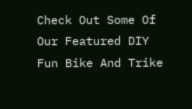Check Out Some Of Our Featured DIY Fun Bike And Trike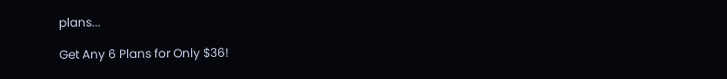plans...

Get Any 6 Plans for Only $36!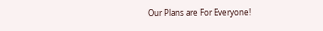Our Plans are For Everyone!